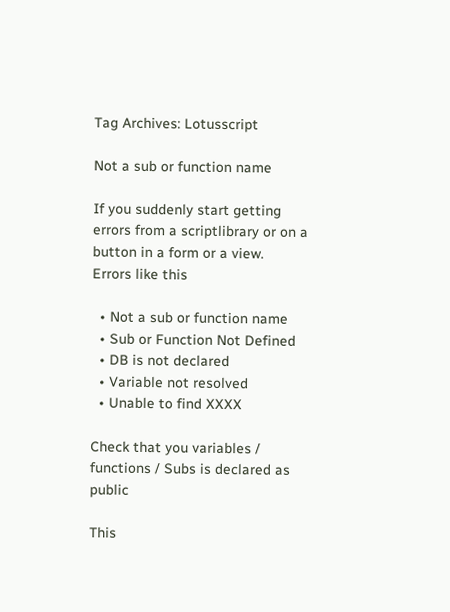Tag Archives: Lotusscript

Not a sub or function name

If you suddenly start getting errors from a scriptlibrary or on a button in a form or a view.
Errors like this

  • Not a sub or function name
  • Sub or Function Not Defined
  • DB is not declared
  • Variable not resolved
  • Unable to find XXXX

Check that you variables / functions / Subs is declared as public

This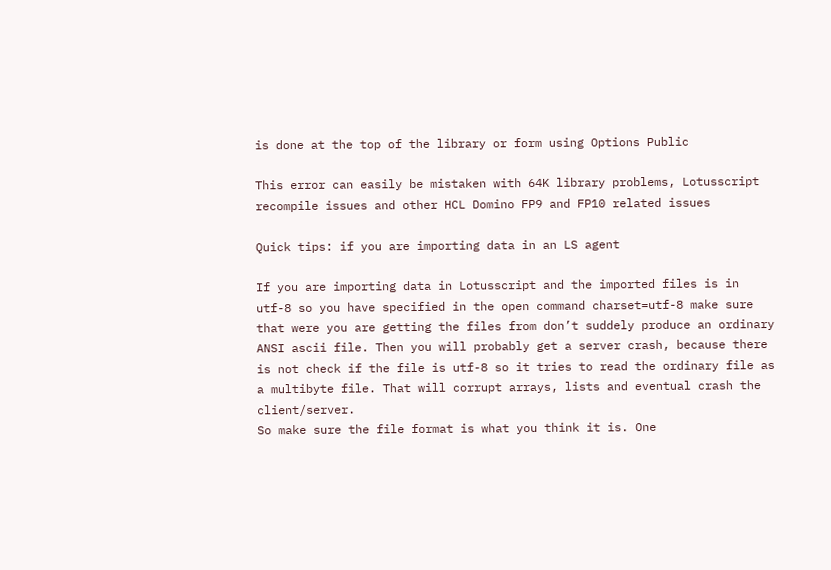is done at the top of the library or form using Options Public

This error can easily be mistaken with 64K library problems, Lotusscript recompile issues and other HCL Domino FP9 and FP10 related issues

Quick tips: if you are importing data in an LS agent

If you are importing data in Lotusscript and the imported files is in utf-8 so you have specified in the open command charset=utf-8 make sure that were you are getting the files from don’t suddely produce an ordinary ANSI ascii file. Then you will probably get a server crash, because there is not check if the file is utf-8 so it tries to read the ordinary file as a multibyte file. That will corrupt arrays, lists and eventual crash the client/server.
So make sure the file format is what you think it is. One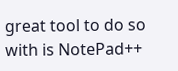great tool to do so with is NotePad++